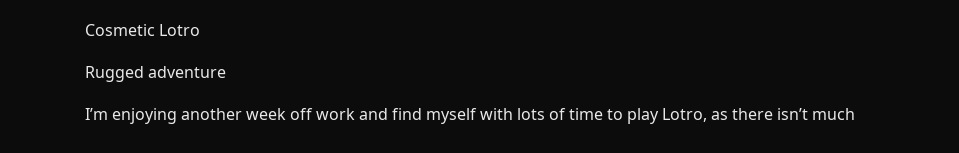Cosmetic Lotro

Rugged adventure

I’m enjoying another week off work and find myself with lots of time to play Lotro, as there isn’t much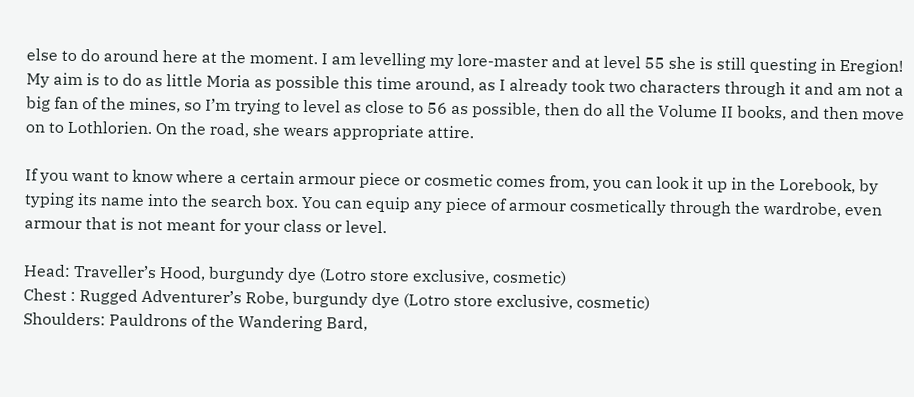else to do around here at the moment. I am levelling my lore-master and at level 55 she is still questing in Eregion! My aim is to do as little Moria as possible this time around, as I already took two characters through it and am not a big fan of the mines, so I’m trying to level as close to 56 as possible, then do all the Volume II books, and then move on to Lothlorien. On the road, she wears appropriate attire.

If you want to know where a certain armour piece or cosmetic comes from, you can look it up in the Lorebook, by typing its name into the search box. You can equip any piece of armour cosmetically through the wardrobe, even armour that is not meant for your class or level.

Head: Traveller’s Hood, burgundy dye (Lotro store exclusive, cosmetic)
Chest : Rugged Adventurer’s Robe, burgundy dye (Lotro store exclusive, cosmetic)
Shoulders: Pauldrons of the Wandering Bard,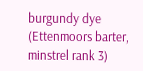burgundy dye (Ettenmoors barter, minstrel rank 3)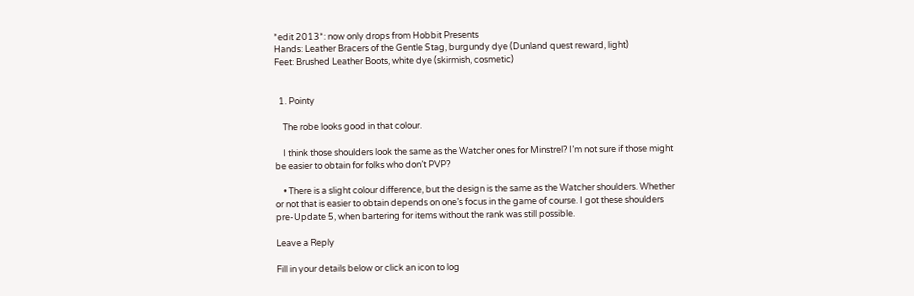*edit 2013*: now only drops from Hobbit Presents
Hands: Leather Bracers of the Gentle Stag, burgundy dye (Dunland quest reward, light)
Feet: Brushed Leather Boots, white dye (skirmish, cosmetic)


  1. Pointy

    The robe looks good in that colour.

    I think those shoulders look the same as the Watcher ones for Minstrel? I’m not sure if those might be easier to obtain for folks who don’t PVP?

    • There is a slight colour difference, but the design is the same as the Watcher shoulders. Whether or not that is easier to obtain depends on one’s focus in the game of course. I got these shoulders pre-Update 5, when bartering for items without the rank was still possible.

Leave a Reply

Fill in your details below or click an icon to log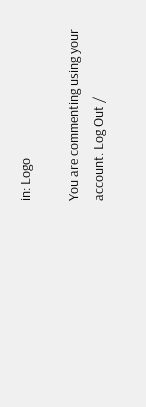in: Logo

You are commenting using your account. Log Out /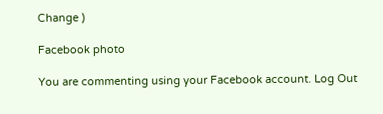Change )

Facebook photo

You are commenting using your Facebook account. Log Out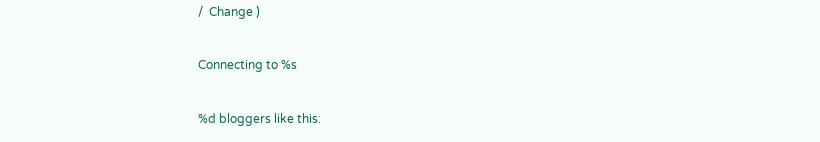/  Change )

Connecting to %s

%d bloggers like this: